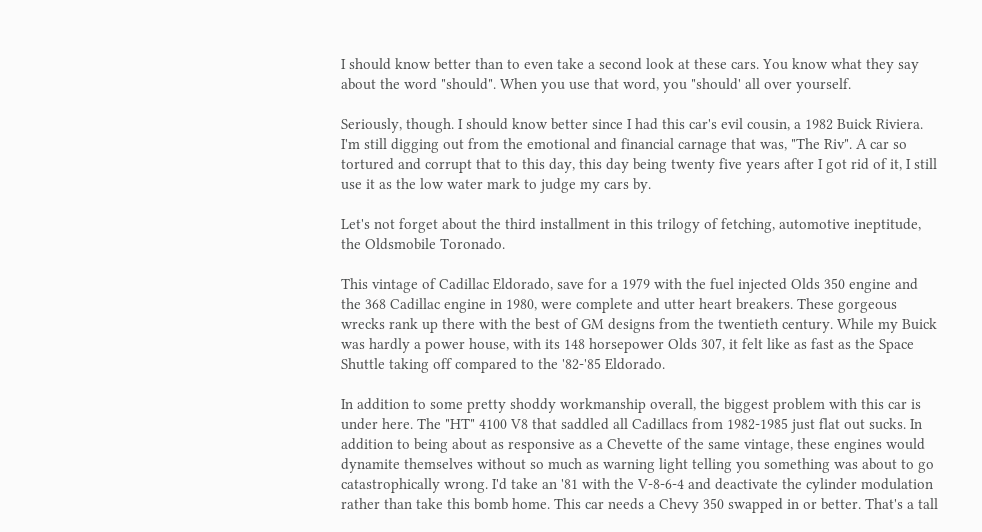I should know better than to even take a second look at these cars. You know what they say about the word "should". When you use that word, you "should' all over yourself.

Seriously, though. I should know better since I had this car's evil cousin, a 1982 Buick Riviera. I'm still digging out from the emotional and financial carnage that was, "The Riv". A car so tortured and corrupt that to this day, this day being twenty five years after I got rid of it, I still use it as the low water mark to judge my cars by.

Let's not forget about the third installment in this trilogy of fetching, automotive ineptitude, the Oldsmobile Toronado.

This vintage of Cadillac Eldorado, save for a 1979 with the fuel injected Olds 350 engine and  the 368 Cadillac engine in 1980, were complete and utter heart breakers. These gorgeous wrecks rank up there with the best of GM designs from the twentieth century. While my Buick was hardly a power house, with its 148 horsepower Olds 307, it felt like as fast as the Space Shuttle taking off compared to the '82-'85 Eldorado.

In addition to some pretty shoddy workmanship overall, the biggest problem with this car is under here. The "HT" 4100 V8 that saddled all Cadillacs from 1982-1985 just flat out sucks. In addition to being about as responsive as a Chevette of the same vintage, these engines would dynamite themselves without so much as warning light telling you something was about to go catastrophically wrong. I'd take an '81 with the V-8-6-4 and deactivate the cylinder modulation rather than take this bomb home. This car needs a Chevy 350 swapped in or better. That's a tall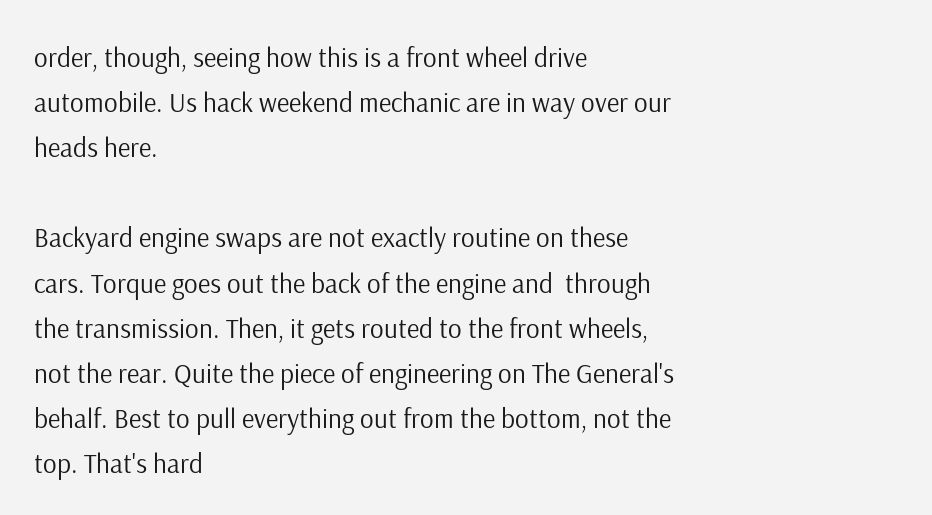order, though, seeing how this is a front wheel drive automobile. Us hack weekend mechanic are in way over our heads here.

Backyard engine swaps are not exactly routine on these cars. Torque goes out the back of the engine and  through the transmission. Then, it gets routed to the front wheels, not the rear. Quite the piece of engineering on The General's behalf. Best to pull everything out from the bottom, not the top. That's hard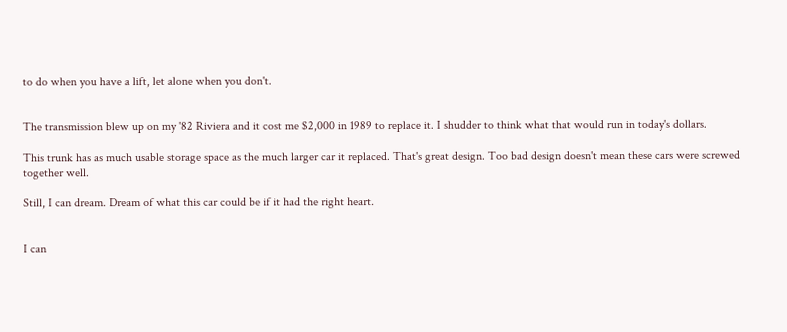to do when you have a lift, let alone when you don't.


The transmission blew up on my '82 Riviera and it cost me $2,000 in 1989 to replace it. I shudder to think what that would run in today's dollars.

This trunk has as much usable storage space as the much larger car it replaced. That's great design. Too bad design doesn't mean these cars were screwed together well.

Still, I can dream. Dream of what this car could be if it had the right heart.


I can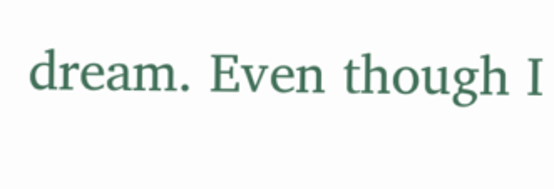dream. Even though I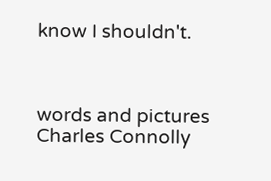know I shouldn't.



words and pictures Charles Connolly